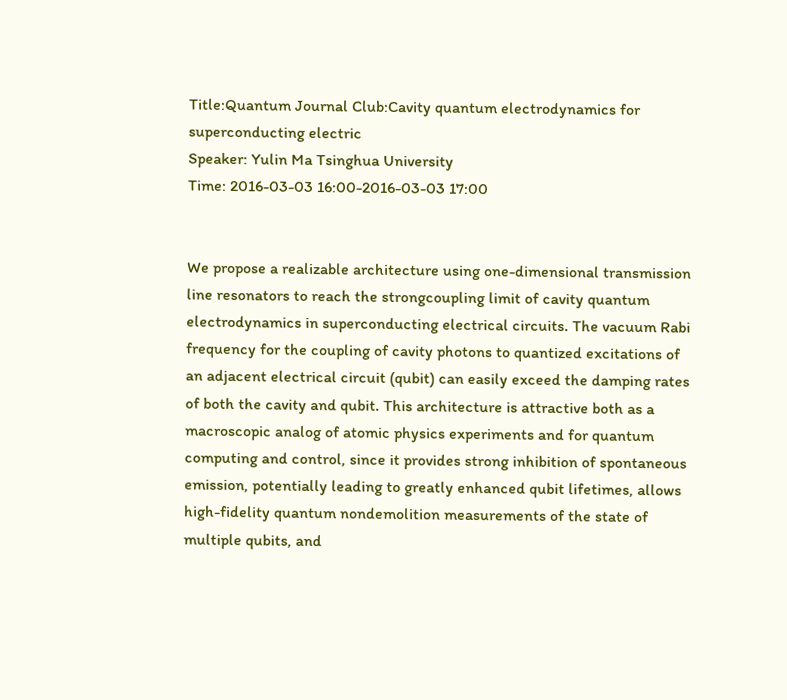Title:Quantum Journal Club:Cavity quantum electrodynamics for superconducting electric
Speaker: Yulin Ma Tsinghua University
Time: 2016-03-03 16:00-2016-03-03 17:00


We propose a realizable architecture using one-dimensional transmission line resonators to reach the strongcoupling limit of cavity quantum electrodynamics in superconducting electrical circuits. The vacuum Rabi frequency for the coupling of cavity photons to quantized excitations of an adjacent electrical circuit (qubit) can easily exceed the damping rates of both the cavity and qubit. This architecture is attractive both as a macroscopic analog of atomic physics experiments and for quantum computing and control, since it provides strong inhibition of spontaneous emission, potentially leading to greatly enhanced qubit lifetimes, allows high-fidelity quantum nondemolition measurements of the state of multiple qubits, and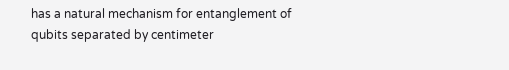has a natural mechanism for entanglement of qubits separated by centimeter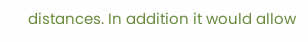distances. In addition it would allow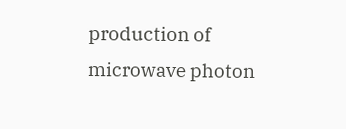production of microwave photon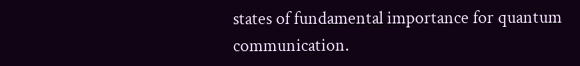states of fundamental importance for quantum communication.